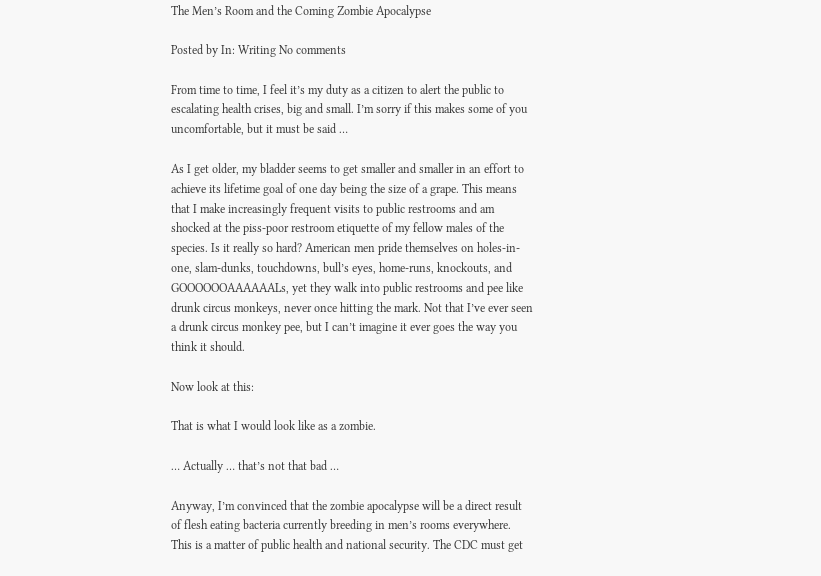The Men’s Room and the Coming Zombie Apocalypse

Posted by In: Writing No comments

From time to time, I feel it’s my duty as a citizen to alert the public to escalating health crises, big and small. I’m sorry if this makes some of you uncomfortable, but it must be said …

As I get older, my bladder seems to get smaller and smaller in an effort to achieve its lifetime goal of one day being the size of a grape. This means that I make increasingly frequent visits to public restrooms and am shocked at the piss-poor restroom etiquette of my fellow males of the species. Is it really so hard? American men pride themselves on holes-in-one, slam-dunks, touchdowns, bull’s eyes, home-runs, knockouts, and GOOOOOOAAAAAALs, yet they walk into public restrooms and pee like drunk circus monkeys, never once hitting the mark. Not that I’ve ever seen a drunk circus monkey pee, but I can’t imagine it ever goes the way you think it should.

Now look at this:

That is what I would look like as a zombie.

… Actually … that’s not that bad …

Anyway, I’m convinced that the zombie apocalypse will be a direct result of flesh eating bacteria currently breeding in men’s rooms everywhere. This is a matter of public health and national security. The CDC must get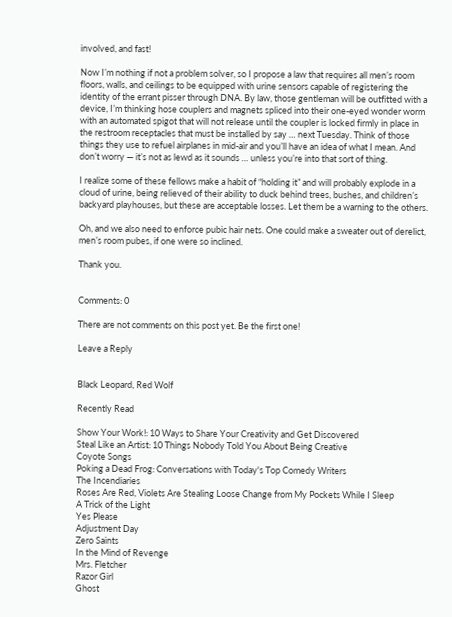involved, and fast!

Now I’m nothing if not a problem solver, so I propose a law that requires all men’s room floors, walls, and ceilings to be equipped with urine sensors capable of registering the identity of the errant pisser through DNA. By law, those gentleman will be outfitted with a device, I’m thinking hose couplers and magnets spliced into their one-eyed wonder worm with an automated spigot that will not release until the coupler is locked firmly in place in the restroom receptacles that must be installed by say … next Tuesday. Think of those things they use to refuel airplanes in mid-air and you’ll have an idea of what I mean. And don’t worry — it’s not as lewd as it sounds … unless you’re into that sort of thing.

I realize some of these fellows make a habit of “holding it” and will probably explode in a cloud of urine, being relieved of their ability to duck behind trees, bushes, and children’s backyard playhouses, but these are acceptable losses. Let them be a warning to the others.

Oh, and we also need to enforce pubic hair nets. One could make a sweater out of derelict, men’s room pubes, if one were so inclined.

Thank you.


Comments: 0

There are not comments on this post yet. Be the first one!

Leave a Reply


Black Leopard, Red Wolf

Recently Read

Show Your Work!: 10 Ways to Share Your Creativity and Get Discovered
Steal Like an Artist: 10 Things Nobody Told You About Being Creative
Coyote Songs
Poking a Dead Frog: Conversations with Today's Top Comedy Writers
The Incendiaries
Roses Are Red, Violets Are Stealing Loose Change from My Pockets While I Sleep
A Trick of the Light
Yes Please
Adjustment Day
Zero Saints
In the Mind of Revenge
Mrs. Fletcher
Razor Girl
Ghost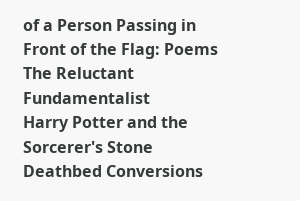of a Person Passing in Front of the Flag: Poems
The Reluctant Fundamentalist
Harry Potter and the Sorcerer's Stone
Deathbed Conversions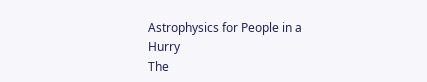Astrophysics for People in a Hurry
The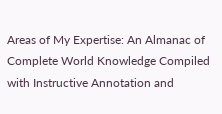Areas of My Expertise: An Almanac of Complete World Knowledge Compiled with Instructive Annotation and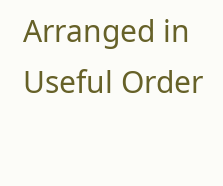Arranged in Useful Order